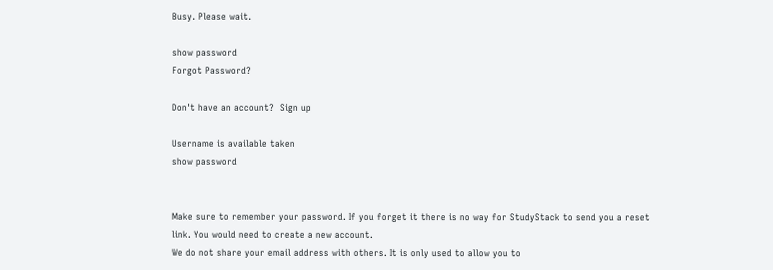Busy. Please wait.

show password
Forgot Password?

Don't have an account?  Sign up

Username is available taken
show password


Make sure to remember your password. If you forget it there is no way for StudyStack to send you a reset link. You would need to create a new account.
We do not share your email address with others. It is only used to allow you to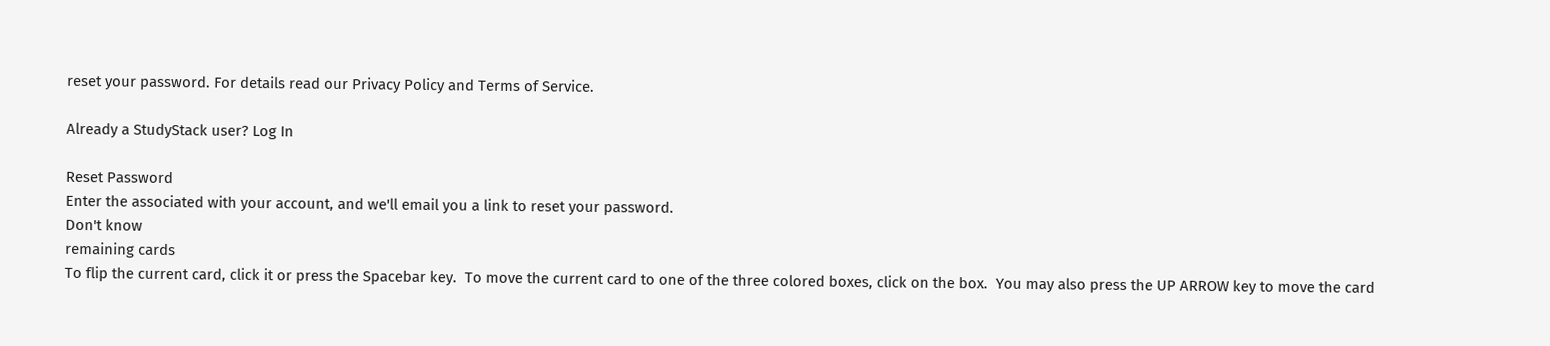reset your password. For details read our Privacy Policy and Terms of Service.

Already a StudyStack user? Log In

Reset Password
Enter the associated with your account, and we'll email you a link to reset your password.
Don't know
remaining cards
To flip the current card, click it or press the Spacebar key.  To move the current card to one of the three colored boxes, click on the box.  You may also press the UP ARROW key to move the card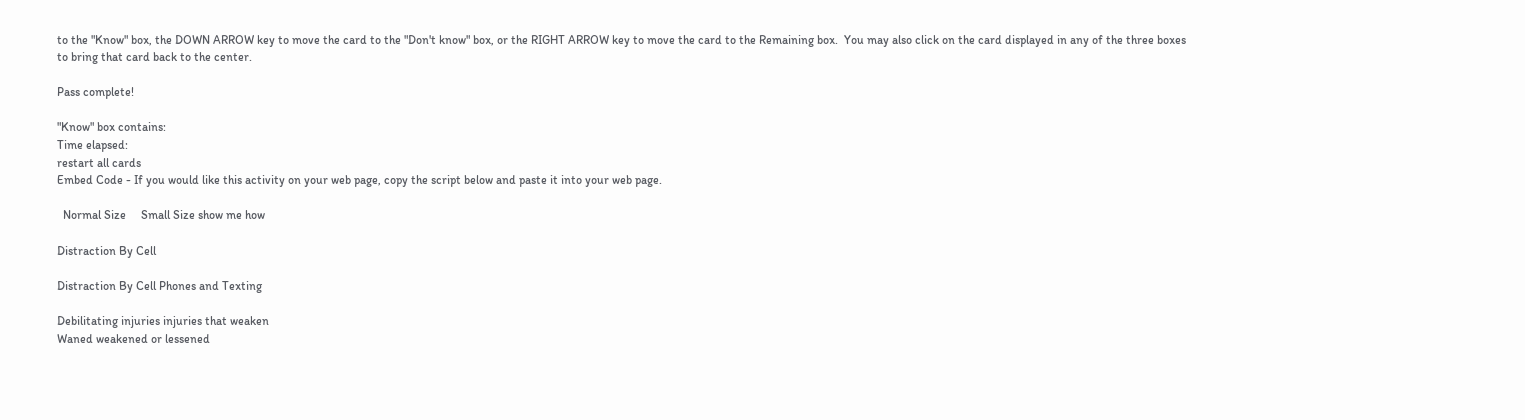to the "Know" box, the DOWN ARROW key to move the card to the "Don't know" box, or the RIGHT ARROW key to move the card to the Remaining box.  You may also click on the card displayed in any of the three boxes to bring that card back to the center.

Pass complete!

"Know" box contains:
Time elapsed:
restart all cards
Embed Code - If you would like this activity on your web page, copy the script below and paste it into your web page.

  Normal Size     Small Size show me how

Distraction By Cell

Distraction By Cell Phones and Texting

Debilitating injuries injuries that weaken
Waned weakened or lessened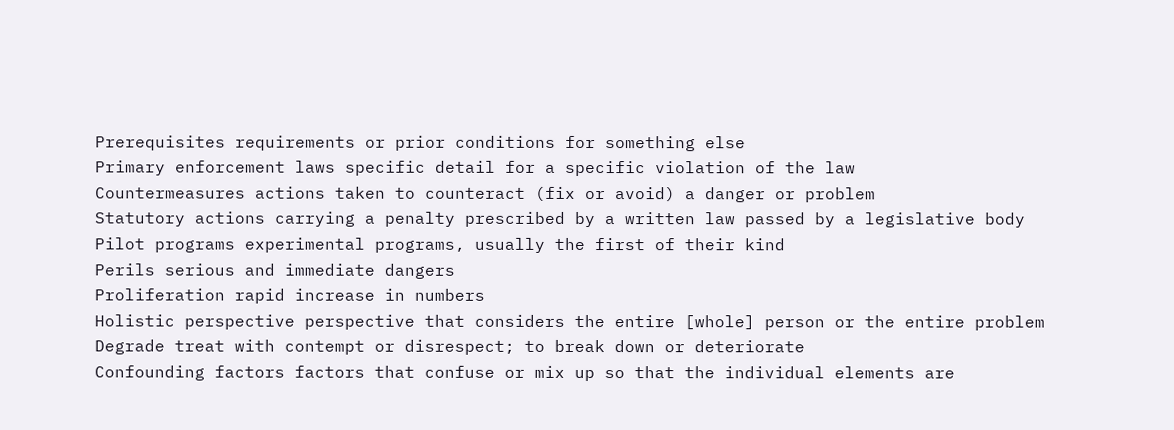Prerequisites requirements or prior conditions for something else
Primary enforcement laws specific detail for a specific violation of the law
Countermeasures actions taken to counteract (fix or avoid) a danger or problem
Statutory actions carrying a penalty prescribed by a written law passed by a legislative body
Pilot programs experimental programs, usually the first of their kind
Perils serious and immediate dangers
Proliferation rapid increase in numbers
Holistic perspective perspective that considers the entire [whole] person or the entire problem
Degrade treat with contempt or disrespect; to break down or deteriorate
Confounding factors factors that confuse or mix up so that the individual elements are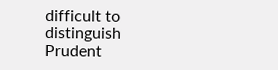difficult to distinguish
Prudent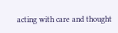acting with care and thought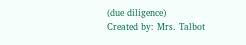(due diligence)
Created by: Mrs. Talbot